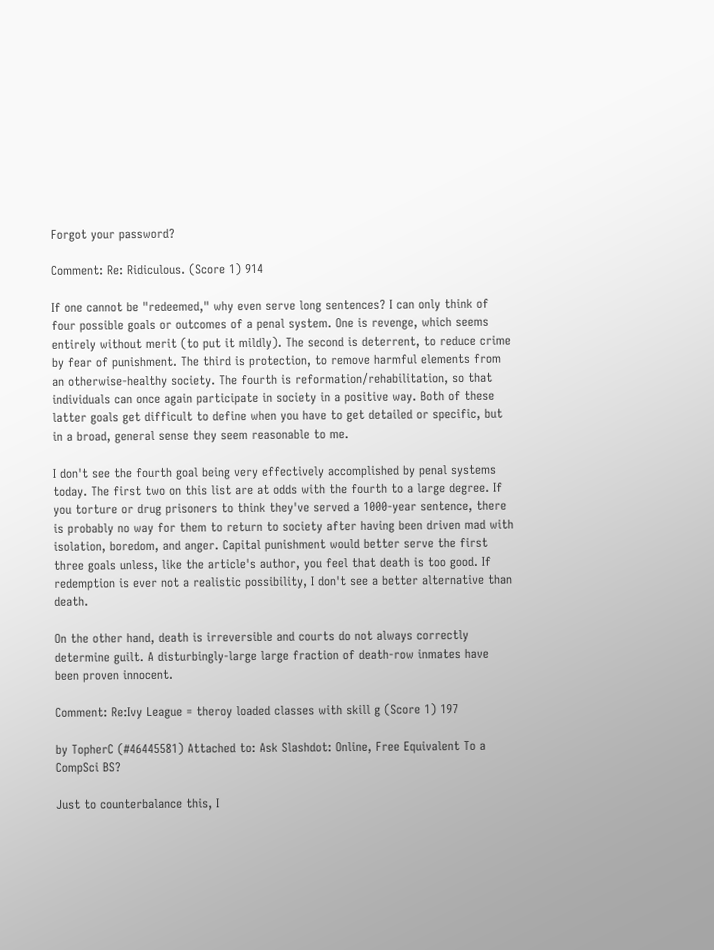Forgot your password?

Comment: Re: Ridiculous. (Score 1) 914

If one cannot be "redeemed," why even serve long sentences? I can only think of four possible goals or outcomes of a penal system. One is revenge, which seems entirely without merit (to put it mildly). The second is deterrent, to reduce crime by fear of punishment. The third is protection, to remove harmful elements from an otherwise-healthy society. The fourth is reformation/rehabilitation, so that individuals can once again participate in society in a positive way. Both of these latter goals get difficult to define when you have to get detailed or specific, but in a broad, general sense they seem reasonable to me.

I don't see the fourth goal being very effectively accomplished by penal systems today. The first two on this list are at odds with the fourth to a large degree. If you torture or drug prisoners to think they've served a 1000-year sentence, there is probably no way for them to return to society after having been driven mad with isolation, boredom, and anger. Capital punishment would better serve the first three goals unless, like the article's author, you feel that death is too good. If redemption is ever not a realistic possibility, I don't see a better alternative than death.

On the other hand, death is irreversible and courts do not always correctly determine guilt. A disturbingly-large large fraction of death-row inmates have been proven innocent.

Comment: Re:Ivy League = theroy loaded classes with skill g (Score 1) 197

by TopherC (#46445581) Attached to: Ask Slashdot: Online, Free Equivalent To a CompSci BS?

Just to counterbalance this, I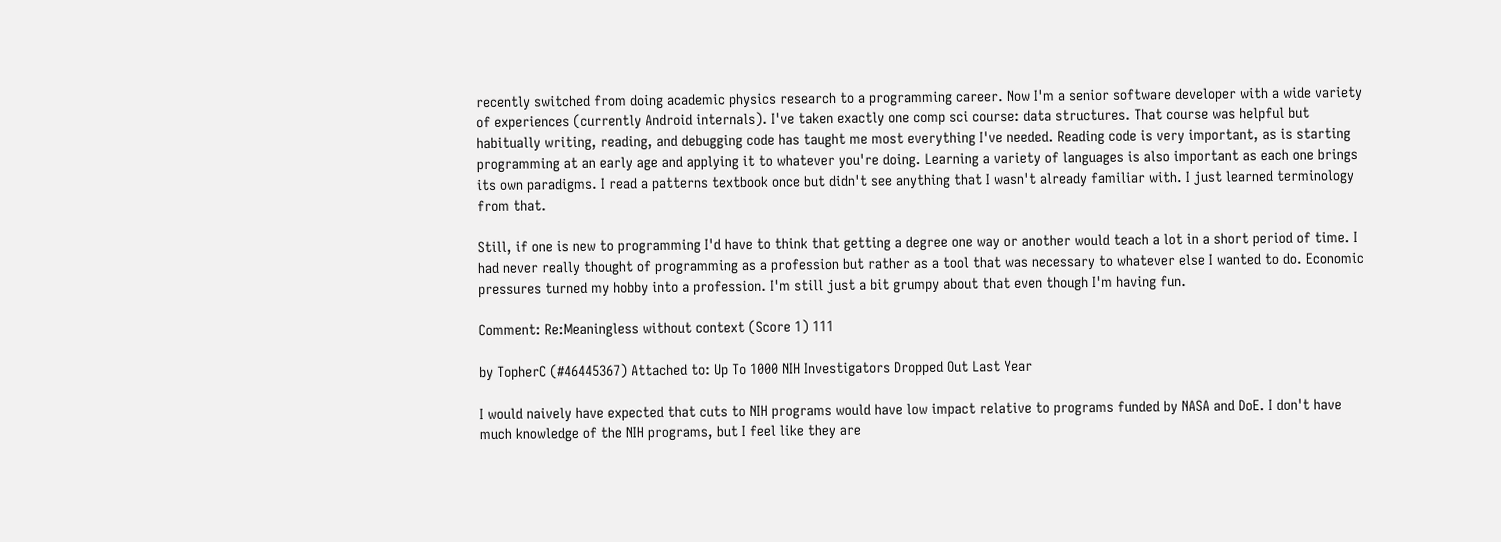recently switched from doing academic physics research to a programming career. Now I'm a senior software developer with a wide variety of experiences (currently Android internals). I've taken exactly one comp sci course: data structures. That course was helpful but habitually writing, reading, and debugging code has taught me most everything I've needed. Reading code is very important, as is starting programming at an early age and applying it to whatever you're doing. Learning a variety of languages is also important as each one brings its own paradigms. I read a patterns textbook once but didn't see anything that I wasn't already familiar with. I just learned terminology from that.

Still, if one is new to programming I'd have to think that getting a degree one way or another would teach a lot in a short period of time. I had never really thought of programming as a profession but rather as a tool that was necessary to whatever else I wanted to do. Economic pressures turned my hobby into a profession. I'm still just a bit grumpy about that even though I'm having fun.

Comment: Re:Meaningless without context (Score 1) 111

by TopherC (#46445367) Attached to: Up To 1000 NIH Investigators Dropped Out Last Year

I would naively have expected that cuts to NIH programs would have low impact relative to programs funded by NASA and DoE. I don't have much knowledge of the NIH programs, but I feel like they are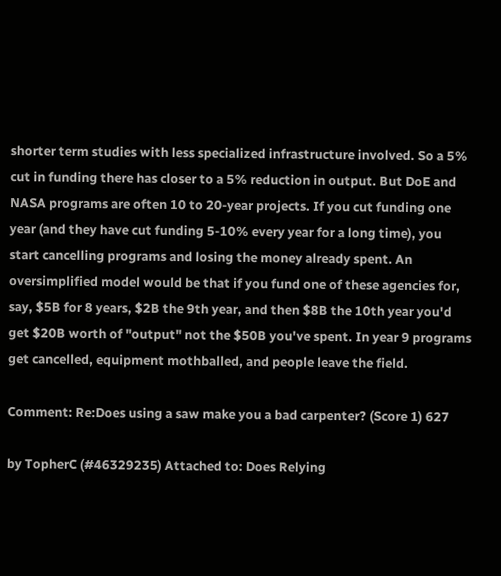shorter term studies with less specialized infrastructure involved. So a 5% cut in funding there has closer to a 5% reduction in output. But DoE and NASA programs are often 10 to 20-year projects. If you cut funding one year (and they have cut funding 5-10% every year for a long time), you start cancelling programs and losing the money already spent. An oversimplified model would be that if you fund one of these agencies for, say, $5B for 8 years, $2B the 9th year, and then $8B the 10th year you'd get $20B worth of "output" not the $50B you've spent. In year 9 programs get cancelled, equipment mothballed, and people leave the field.

Comment: Re:Does using a saw make you a bad carpenter? (Score 1) 627

by TopherC (#46329235) Attached to: Does Relying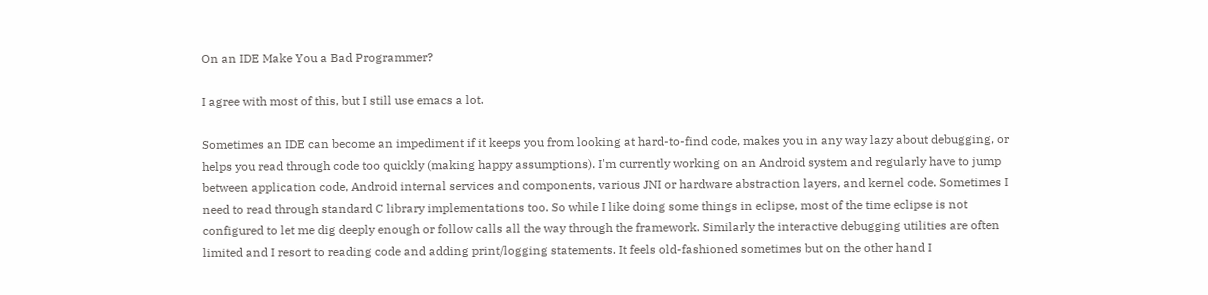On an IDE Make You a Bad Programmer?

I agree with most of this, but I still use emacs a lot.

Sometimes an IDE can become an impediment if it keeps you from looking at hard-to-find code, makes you in any way lazy about debugging, or helps you read through code too quickly (making happy assumptions). I'm currently working on an Android system and regularly have to jump between application code, Android internal services and components, various JNI or hardware abstraction layers, and kernel code. Sometimes I need to read through standard C library implementations too. So while I like doing some things in eclipse, most of the time eclipse is not configured to let me dig deeply enough or follow calls all the way through the framework. Similarly the interactive debugging utilities are often limited and I resort to reading code and adding print/logging statements. It feels old-fashioned sometimes but on the other hand I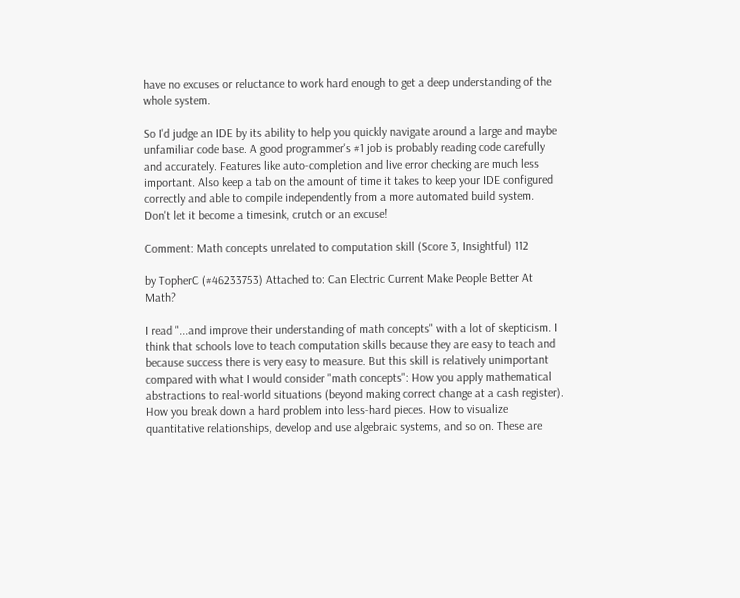have no excuses or reluctance to work hard enough to get a deep understanding of the whole system.

So I'd judge an IDE by its ability to help you quickly navigate around a large and maybe unfamiliar code base. A good programmer's #1 job is probably reading code carefully and accurately. Features like auto-completion and live error checking are much less important. Also keep a tab on the amount of time it takes to keep your IDE configured correctly and able to compile independently from a more automated build system. Don't let it become a timesink, crutch or an excuse!

Comment: Math concepts unrelated to computation skill (Score 3, Insightful) 112

by TopherC (#46233753) Attached to: Can Electric Current Make People Better At Math?

I read "...and improve their understanding of math concepts" with a lot of skepticism. I think that schools love to teach computation skills because they are easy to teach and because success there is very easy to measure. But this skill is relatively unimportant compared with what I would consider "math concepts": How you apply mathematical abstractions to real-world situations (beyond making correct change at a cash register). How you break down a hard problem into less-hard pieces. How to visualize quantitative relationships, develop and use algebraic systems, and so on. These are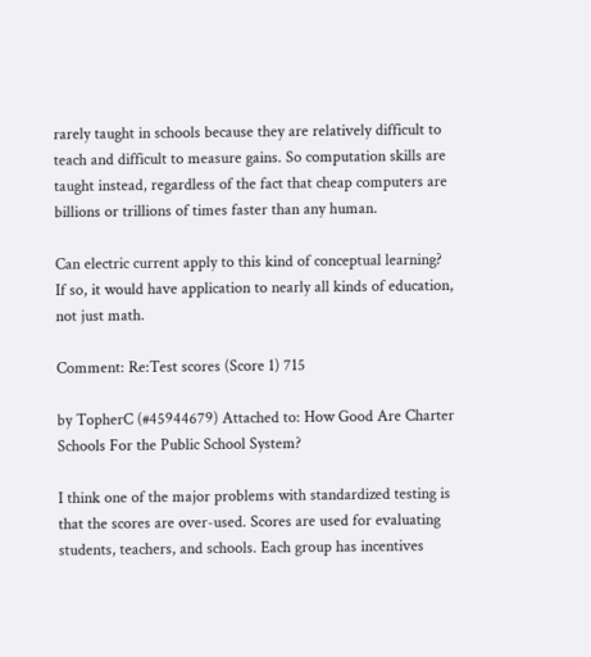rarely taught in schools because they are relatively difficult to teach and difficult to measure gains. So computation skills are taught instead, regardless of the fact that cheap computers are billions or trillions of times faster than any human.

Can electric current apply to this kind of conceptual learning? If so, it would have application to nearly all kinds of education, not just math.

Comment: Re:Test scores (Score 1) 715

by TopherC (#45944679) Attached to: How Good Are Charter Schools For the Public School System?

I think one of the major problems with standardized testing is that the scores are over-used. Scores are used for evaluating students, teachers, and schools. Each group has incentives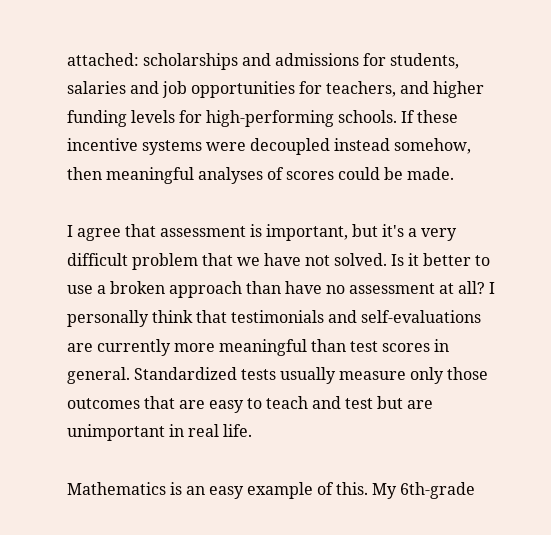attached: scholarships and admissions for students, salaries and job opportunities for teachers, and higher funding levels for high-performing schools. If these incentive systems were decoupled instead somehow, then meaningful analyses of scores could be made.

I agree that assessment is important, but it's a very difficult problem that we have not solved. Is it better to use a broken approach than have no assessment at all? I personally think that testimonials and self-evaluations are currently more meaningful than test scores in general. Standardized tests usually measure only those outcomes that are easy to teach and test but are unimportant in real life.

Mathematics is an easy example of this. My 6th-grade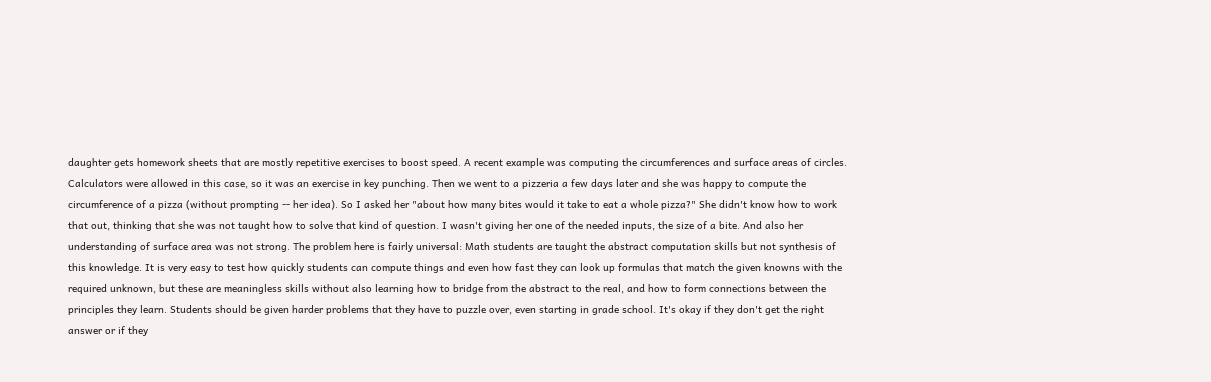daughter gets homework sheets that are mostly repetitive exercises to boost speed. A recent example was computing the circumferences and surface areas of circles. Calculators were allowed in this case, so it was an exercise in key punching. Then we went to a pizzeria a few days later and she was happy to compute the circumference of a pizza (without prompting -- her idea). So I asked her "about how many bites would it take to eat a whole pizza?" She didn't know how to work that out, thinking that she was not taught how to solve that kind of question. I wasn't giving her one of the needed inputs, the size of a bite. And also her understanding of surface area was not strong. The problem here is fairly universal: Math students are taught the abstract computation skills but not synthesis of this knowledge. It is very easy to test how quickly students can compute things and even how fast they can look up formulas that match the given knowns with the required unknown, but these are meaningless skills without also learning how to bridge from the abstract to the real, and how to form connections between the principles they learn. Students should be given harder problems that they have to puzzle over, even starting in grade school. It's okay if they don't get the right answer or if they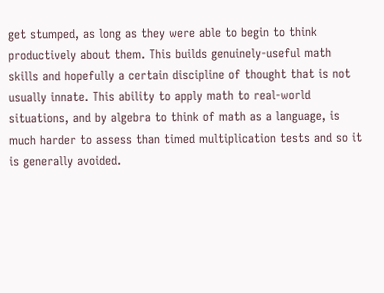get stumped, as long as they were able to begin to think productively about them. This builds genuinely-useful math skills and hopefully a certain discipline of thought that is not usually innate. This ability to apply math to real-world situations, and by algebra to think of math as a language, is much harder to assess than timed multiplication tests and so it is generally avoided.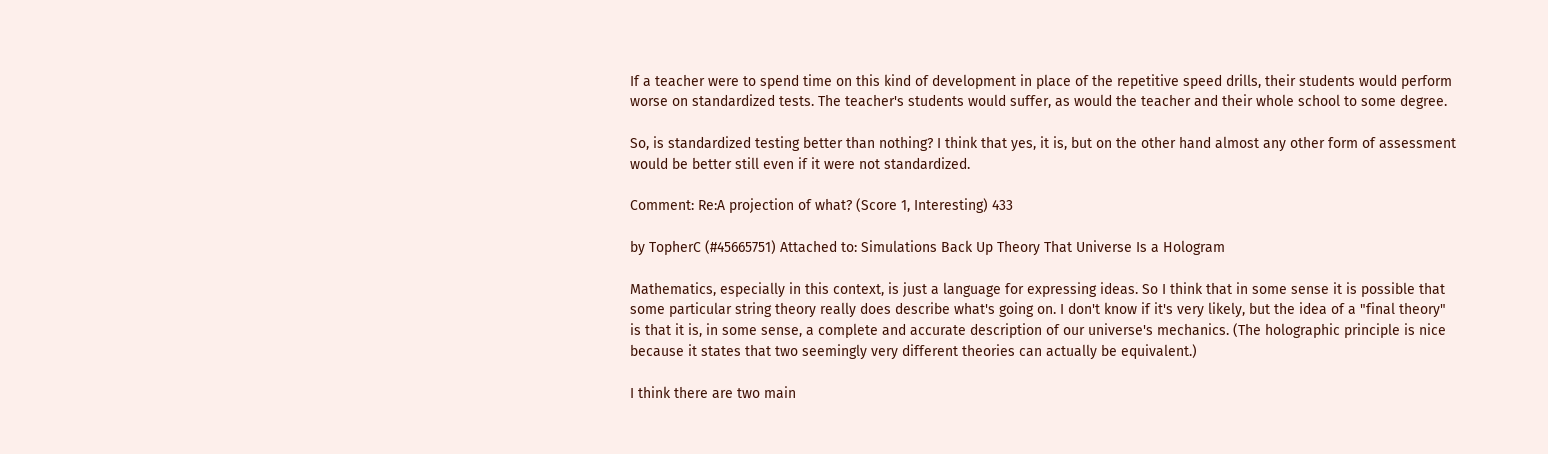If a teacher were to spend time on this kind of development in place of the repetitive speed drills, their students would perform worse on standardized tests. The teacher's students would suffer, as would the teacher and their whole school to some degree.

So, is standardized testing better than nothing? I think that yes, it is, but on the other hand almost any other form of assessment would be better still even if it were not standardized.

Comment: Re:A projection of what? (Score 1, Interesting) 433

by TopherC (#45665751) Attached to: Simulations Back Up Theory That Universe Is a Hologram

Mathematics, especially in this context, is just a language for expressing ideas. So I think that in some sense it is possible that some particular string theory really does describe what's going on. I don't know if it's very likely, but the idea of a "final theory" is that it is, in some sense, a complete and accurate description of our universe's mechanics. (The holographic principle is nice because it states that two seemingly very different theories can actually be equivalent.)

I think there are two main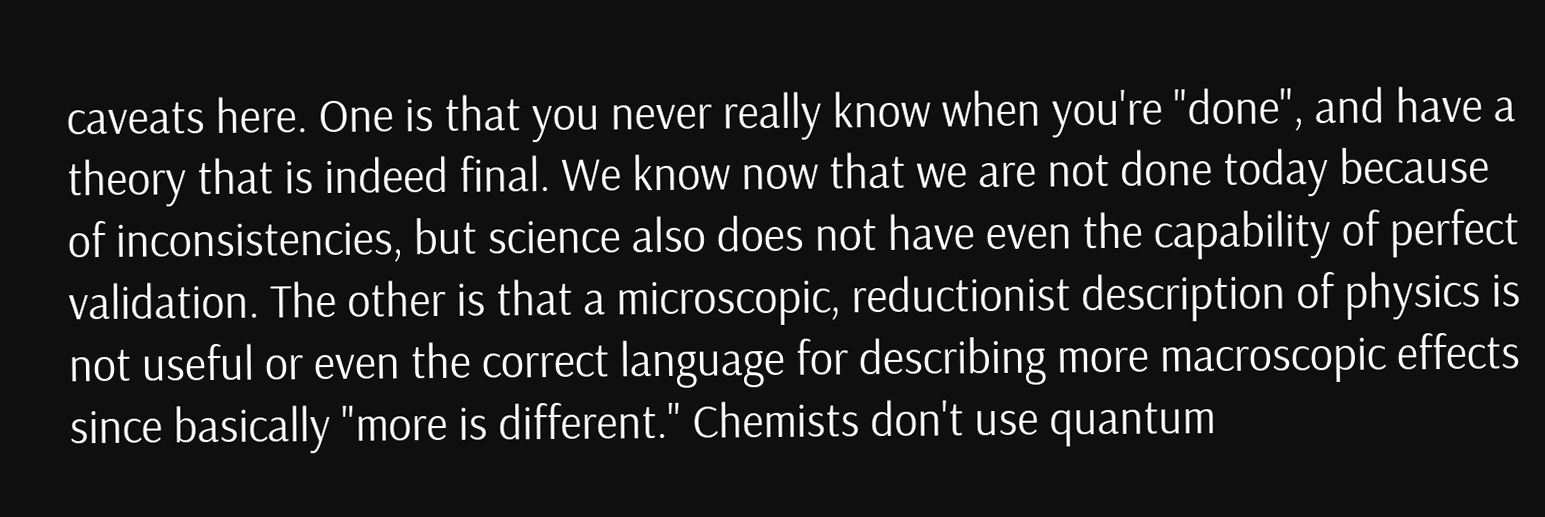caveats here. One is that you never really know when you're "done", and have a theory that is indeed final. We know now that we are not done today because of inconsistencies, but science also does not have even the capability of perfect validation. The other is that a microscopic, reductionist description of physics is not useful or even the correct language for describing more macroscopic effects since basically "more is different." Chemists don't use quantum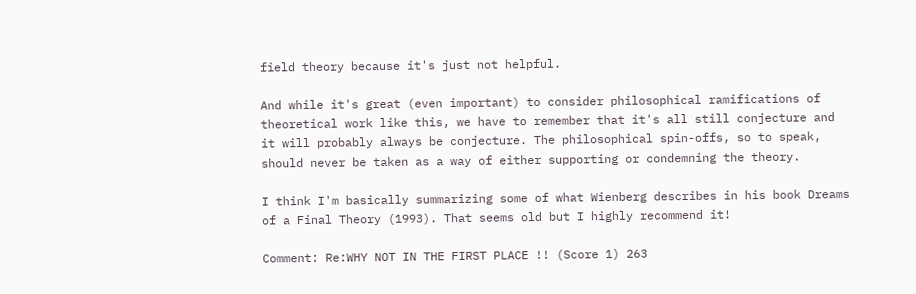field theory because it's just not helpful.

And while it's great (even important) to consider philosophical ramifications of theoretical work like this, we have to remember that it's all still conjecture and it will probably always be conjecture. The philosophical spin-offs, so to speak, should never be taken as a way of either supporting or condemning the theory.

I think I'm basically summarizing some of what Wienberg describes in his book Dreams of a Final Theory (1993). That seems old but I highly recommend it!

Comment: Re:WHY NOT IN THE FIRST PLACE !! (Score 1) 263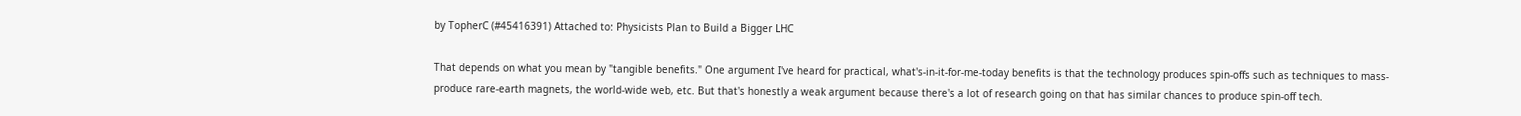by TopherC (#45416391) Attached to: Physicists Plan to Build a Bigger LHC

That depends on what you mean by "tangible benefits." One argument I've heard for practical, what's-in-it-for-me-today benefits is that the technology produces spin-offs such as techniques to mass-produce rare-earth magnets, the world-wide web, etc. But that's honestly a weak argument because there's a lot of research going on that has similar chances to produce spin-off tech.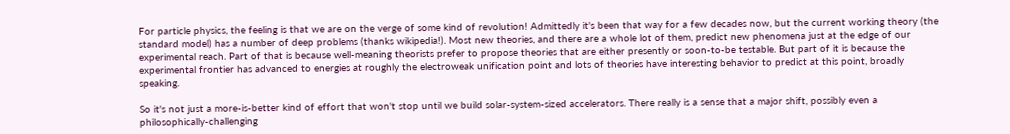For particle physics, the feeling is that we are on the verge of some kind of revolution! Admittedly it's been that way for a few decades now, but the current working theory (the standard model) has a number of deep problems (thanks wikipedia!). Most new theories, and there are a whole lot of them, predict new phenomena just at the edge of our experimental reach. Part of that is because well-meaning theorists prefer to propose theories that are either presently or soon-to-be testable. But part of it is because the experimental frontier has advanced to energies at roughly the electroweak unification point and lots of theories have interesting behavior to predict at this point, broadly speaking.

So it's not just a more-is-better kind of effort that won't stop until we build solar-system-sized accelerators. There really is a sense that a major shift, possibly even a philosophically-challenging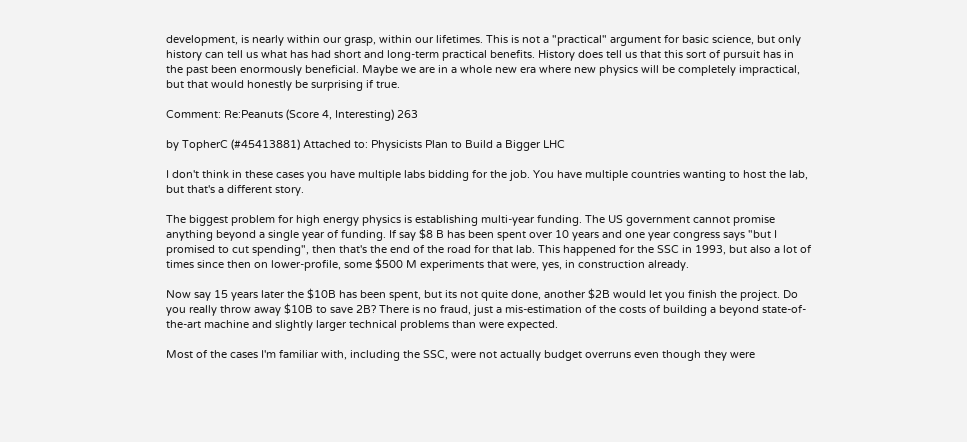development, is nearly within our grasp, within our lifetimes. This is not a "practical" argument for basic science, but only history can tell us what has had short and long-term practical benefits. History does tell us that this sort of pursuit has in the past been enormously beneficial. Maybe we are in a whole new era where new physics will be completely impractical, but that would honestly be surprising if true.

Comment: Re:Peanuts (Score 4, Interesting) 263

by TopherC (#45413881) Attached to: Physicists Plan to Build a Bigger LHC

I don't think in these cases you have multiple labs bidding for the job. You have multiple countries wanting to host the lab, but that's a different story.

The biggest problem for high energy physics is establishing multi-year funding. The US government cannot promise anything beyond a single year of funding. If say $8 B has been spent over 10 years and one year congress says "but I promised to cut spending", then that's the end of the road for that lab. This happened for the SSC in 1993, but also a lot of times since then on lower-profile, some $500 M experiments that were, yes, in construction already.

Now say 15 years later the $10B has been spent, but its not quite done, another $2B would let you finish the project. Do you really throw away $10B to save 2B? There is no fraud, just a mis-estimation of the costs of building a beyond state-of-the-art machine and slightly larger technical problems than were expected.

Most of the cases I'm familiar with, including the SSC, were not actually budget overruns even though they were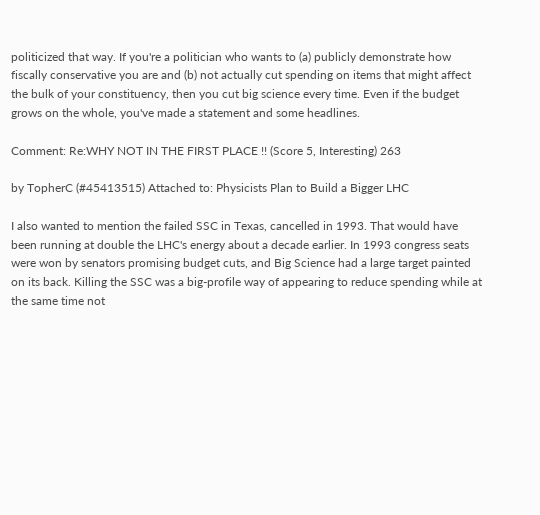politicized that way. If you're a politician who wants to (a) publicly demonstrate how fiscally conservative you are and (b) not actually cut spending on items that might affect the bulk of your constituency, then you cut big science every time. Even if the budget grows on the whole, you've made a statement and some headlines.

Comment: Re:WHY NOT IN THE FIRST PLACE !! (Score 5, Interesting) 263

by TopherC (#45413515) Attached to: Physicists Plan to Build a Bigger LHC

I also wanted to mention the failed SSC in Texas, cancelled in 1993. That would have been running at double the LHC's energy about a decade earlier. In 1993 congress seats were won by senators promising budget cuts, and Big Science had a large target painted on its back. Killing the SSC was a big-profile way of appearing to reduce spending while at the same time not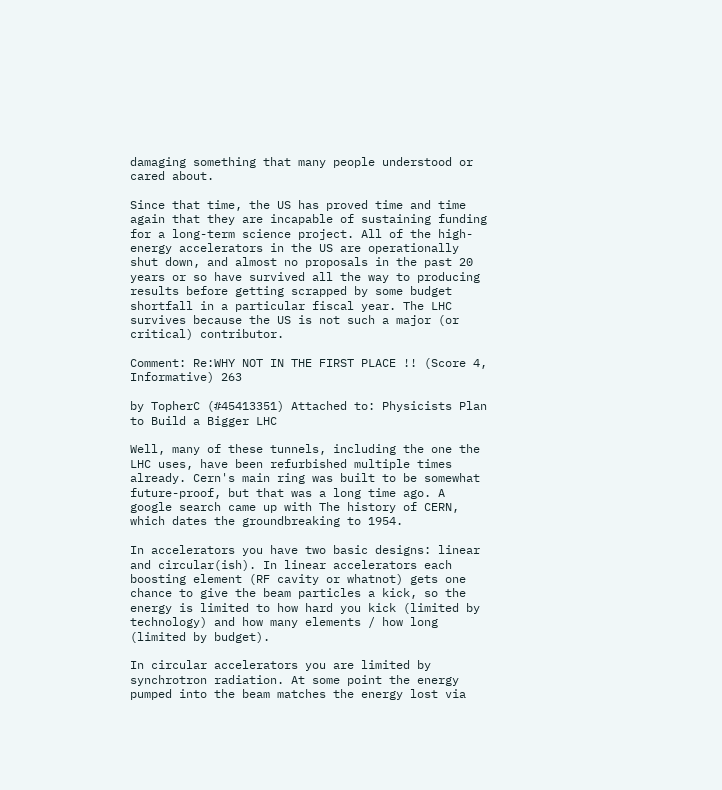damaging something that many people understood or cared about.

Since that time, the US has proved time and time again that they are incapable of sustaining funding for a long-term science project. All of the high-energy accelerators in the US are operationally shut down, and almost no proposals in the past 20 years or so have survived all the way to producing results before getting scrapped by some budget shortfall in a particular fiscal year. The LHC survives because the US is not such a major (or critical) contributor.

Comment: Re:WHY NOT IN THE FIRST PLACE !! (Score 4, Informative) 263

by TopherC (#45413351) Attached to: Physicists Plan to Build a Bigger LHC

Well, many of these tunnels, including the one the LHC uses, have been refurbished multiple times already. Cern's main ring was built to be somewhat future-proof, but that was a long time ago. A google search came up with The history of CERN, which dates the groundbreaking to 1954.

In accelerators you have two basic designs: linear and circular(ish). In linear accelerators each boosting element (RF cavity or whatnot) gets one chance to give the beam particles a kick, so the energy is limited to how hard you kick (limited by technology) and how many elements / how long (limited by budget).

In circular accelerators you are limited by synchrotron radiation. At some point the energy pumped into the beam matches the energy lost via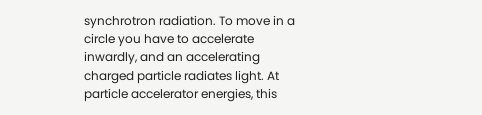synchrotron radiation. To move in a circle you have to accelerate inwardly, and an accelerating charged particle radiates light. At particle accelerator energies, this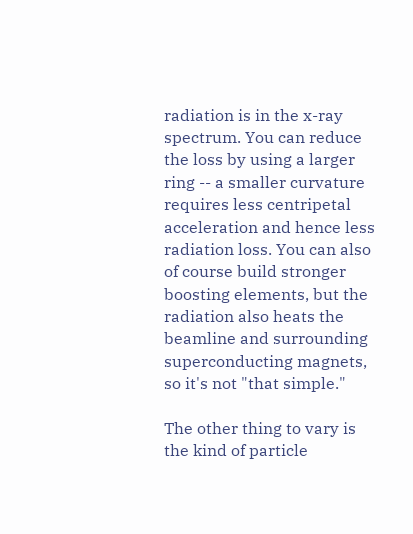radiation is in the x-ray spectrum. You can reduce the loss by using a larger ring -- a smaller curvature requires less centripetal acceleration and hence less radiation loss. You can also of course build stronger boosting elements, but the radiation also heats the beamline and surrounding superconducting magnets, so it's not "that simple."

The other thing to vary is the kind of particle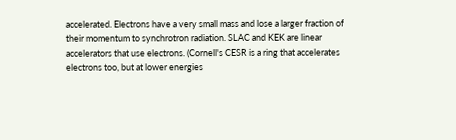accelerated. Electrons have a very small mass and lose a larger fraction of their momentum to synchrotron radiation. SLAC and KEK are linear accelerators that use electrons. (Cornell's CESR is a ring that accelerates electrons too, but at lower energies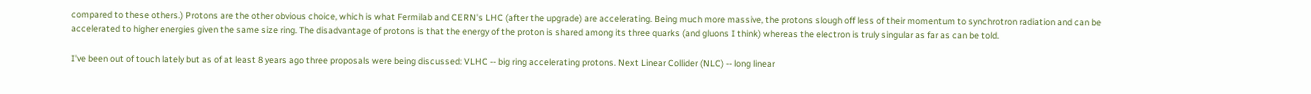compared to these others.) Protons are the other obvious choice, which is what Fermilab and CERN's LHC (after the upgrade) are accelerating. Being much more massive, the protons slough off less of their momentum to synchrotron radiation and can be accelerated to higher energies given the same size ring. The disadvantage of protons is that the energy of the proton is shared among its three quarks (and gluons I think) whereas the electron is truly singular as far as can be told.

I've been out of touch lately but as of at least 8 years ago three proposals were being discussed: VLHC -- big ring accelerating protons. Next Linear Collider (NLC) -- long linear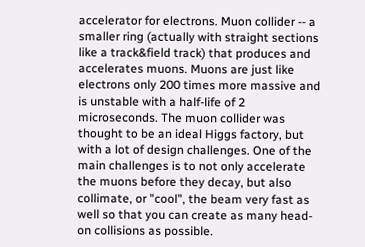accelerator for electrons. Muon collider -- a smaller ring (actually with straight sections like a track&field track) that produces and accelerates muons. Muons are just like electrons only 200 times more massive and is unstable with a half-life of 2 microseconds. The muon collider was thought to be an ideal Higgs factory, but with a lot of design challenges. One of the main challenges is to not only accelerate the muons before they decay, but also collimate, or "cool", the beam very fast as well so that you can create as many head-on collisions as possible.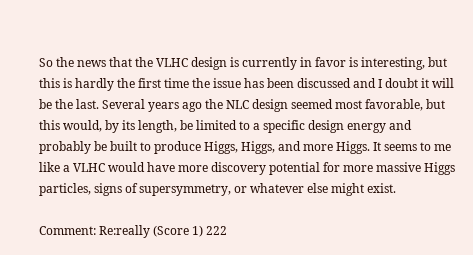So the news that the VLHC design is currently in favor is interesting, but this is hardly the first time the issue has been discussed and I doubt it will be the last. Several years ago the NLC design seemed most favorable, but this would, by its length, be limited to a specific design energy and probably be built to produce Higgs, Higgs, and more Higgs. It seems to me like a VLHC would have more discovery potential for more massive Higgs particles, signs of supersymmetry, or whatever else might exist.

Comment: Re:really (Score 1) 222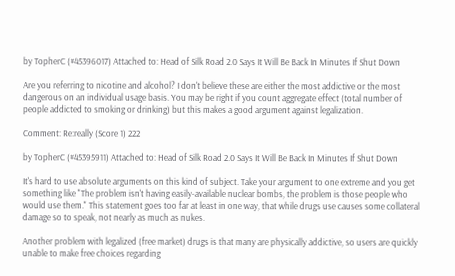by TopherC (#45396017) Attached to: Head of Silk Road 2.0 Says It Will Be Back In Minutes If Shut Down

Are you referring to nicotine and alcohol? I don't believe these are either the most addictive or the most dangerous on an individual usage basis. You may be right if you count aggregate effect (total number of people addicted to smoking or drinking) but this makes a good argument against legalization.

Comment: Re:really (Score 1) 222

by TopherC (#45395911) Attached to: Head of Silk Road 2.0 Says It Will Be Back In Minutes If Shut Down

It's hard to use absolute arguments on this kind of subject. Take your argument to one extreme and you get something like "The problem isn't having easily-available nuclear bombs, the problem is those people who would use them." This statement goes too far at least in one way, that while drugs use causes some collateral damage so to speak, not nearly as much as nukes.

Another problem with legalized (free market) drugs is that many are physically addictive, so users are quickly unable to make free choices regarding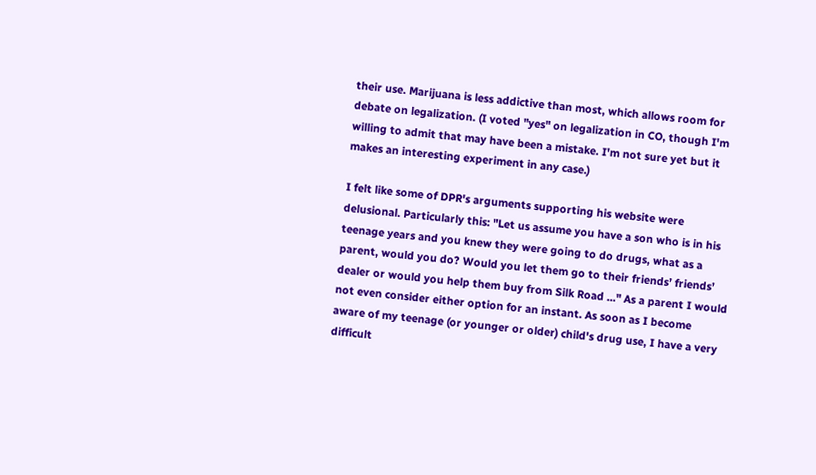their use. Marijuana is less addictive than most, which allows room for debate on legalization. (I voted "yes" on legalization in CO, though I'm willing to admit that may have been a mistake. I'm not sure yet but it makes an interesting experiment in any case.)

I felt like some of DPR's arguments supporting his website were delusional. Particularly this: "Let us assume you have a son who is in his teenage years and you knew they were going to do drugs, what as a parent, would you do? Would you let them go to their friends’ friends’ dealer or would you help them buy from Silk Road ..." As a parent I would not even consider either option for an instant. As soon as I become aware of my teenage (or younger or older) child's drug use, I have a very difficult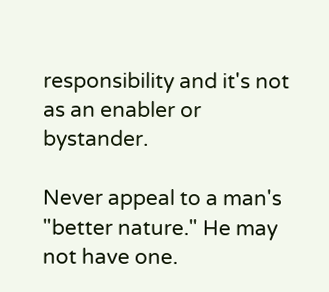responsibility and it's not as an enabler or bystander.

Never appeal to a man's "better nature." He may not have one.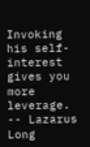Invoking his self-interest gives you more leverage. -- Lazarus Long